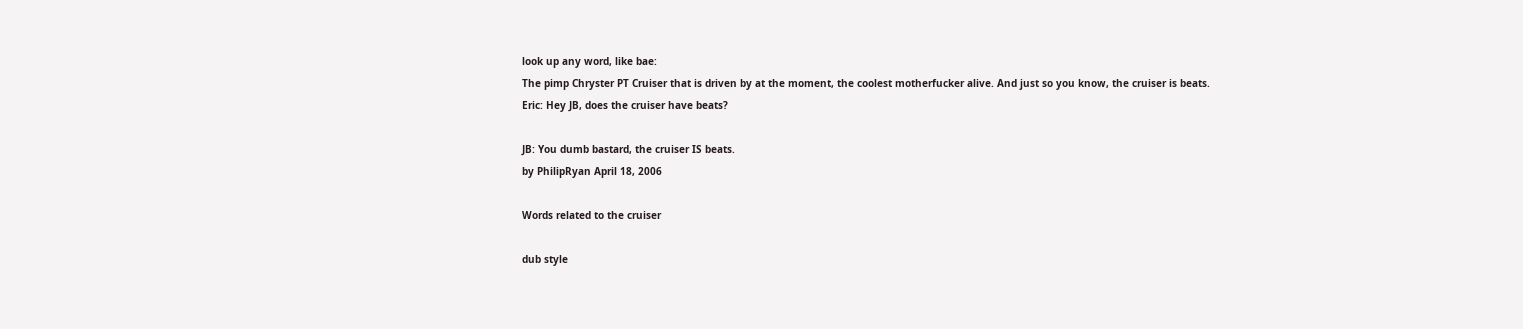look up any word, like bae:
The pimp Chryster PT Cruiser that is driven by at the moment, the coolest motherfucker alive. And just so you know, the cruiser is beats.
Eric: Hey JB, does the cruiser have beats?

JB: You dumb bastard, the cruiser IS beats.
by PhilipRyan April 18, 2006

Words related to the cruiser

dub style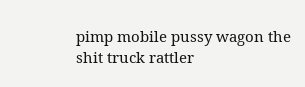pimp mobile pussy wagon the shit truck rattler